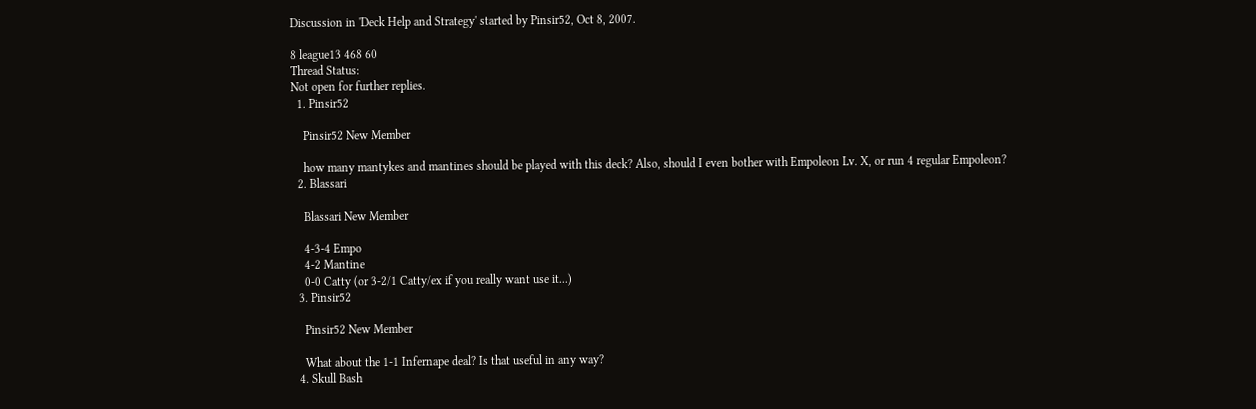Discussion in 'Deck Help and Strategy' started by Pinsir52, Oct 8, 2007.

8 league13 468 60
Thread Status:
Not open for further replies.
  1. Pinsir52

    Pinsir52 New Member

    how many mantykes and mantines should be played with this deck? Also, should I even bother with Empoleon Lv. X, or run 4 regular Empoleon?
  2. Blassari

    Blassari New Member

    4-3-4 Empo
    4-2 Mantine
    0-0 Catty (or 3-2/1 Catty/ex if you really want use it...)
  3. Pinsir52

    Pinsir52 New Member

    What about the 1-1 Infernape deal? Is that useful in any way?
  4. Skull Bash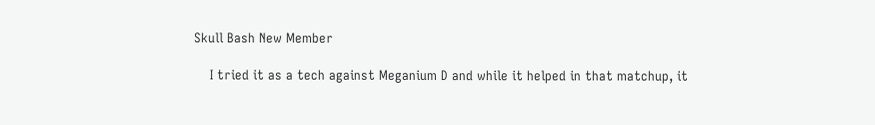Skull Bash New Member

    I tried it as a tech against Meganium D and while it helped in that matchup, it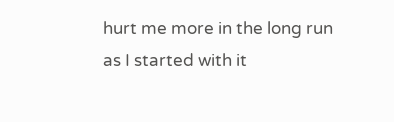hurt me more in the long run as I started with it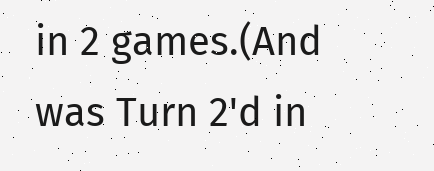in 2 games.(And was Turn 2'd in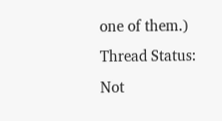one of them.)
Thread Status:
Not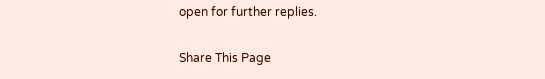open for further replies.

Share This Page